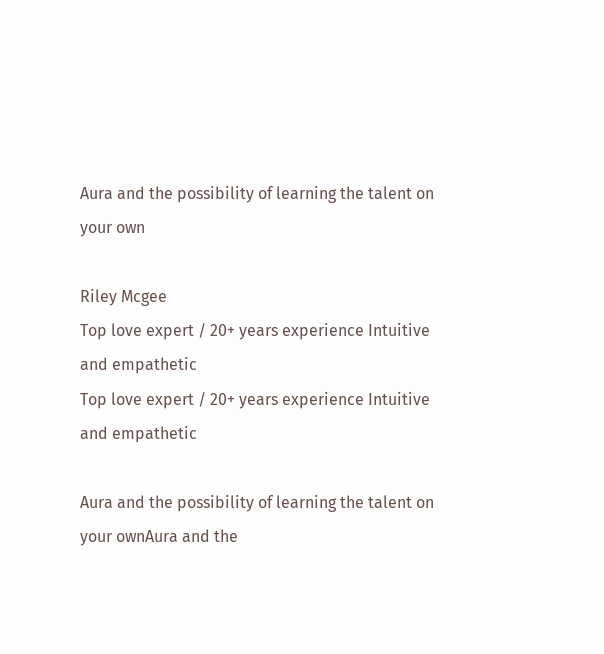Aura and the possibility of learning the talent on your own

Riley Mcgee
Top love expert / 20+ years experience Intuitive and empathetic
Top love expert / 20+ years experience Intuitive and empathetic

Aura and the possibility of learning the talent on your ownAura and the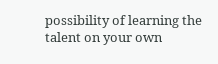possibility of learning the talent on your own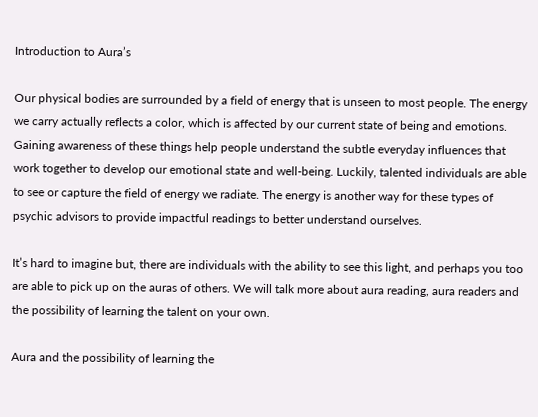Introduction to Aura’s

Our physical bodies are surrounded by a field of energy that is unseen to most people. The energy we carry actually reflects a color, which is affected by our current state of being and emotions. Gaining awareness of these things help people understand the subtle everyday influences that work together to develop our emotional state and well-being. Luckily, talented individuals are able to see or capture the field of energy we radiate. The energy is another way for these types of psychic advisors to provide impactful readings to better understand ourselves.

It’s hard to imagine but, there are individuals with the ability to see this light, and perhaps you too are able to pick up on the auras of others. We will talk more about aura reading, aura readers and the possibility of learning the talent on your own.

Aura and the possibility of learning the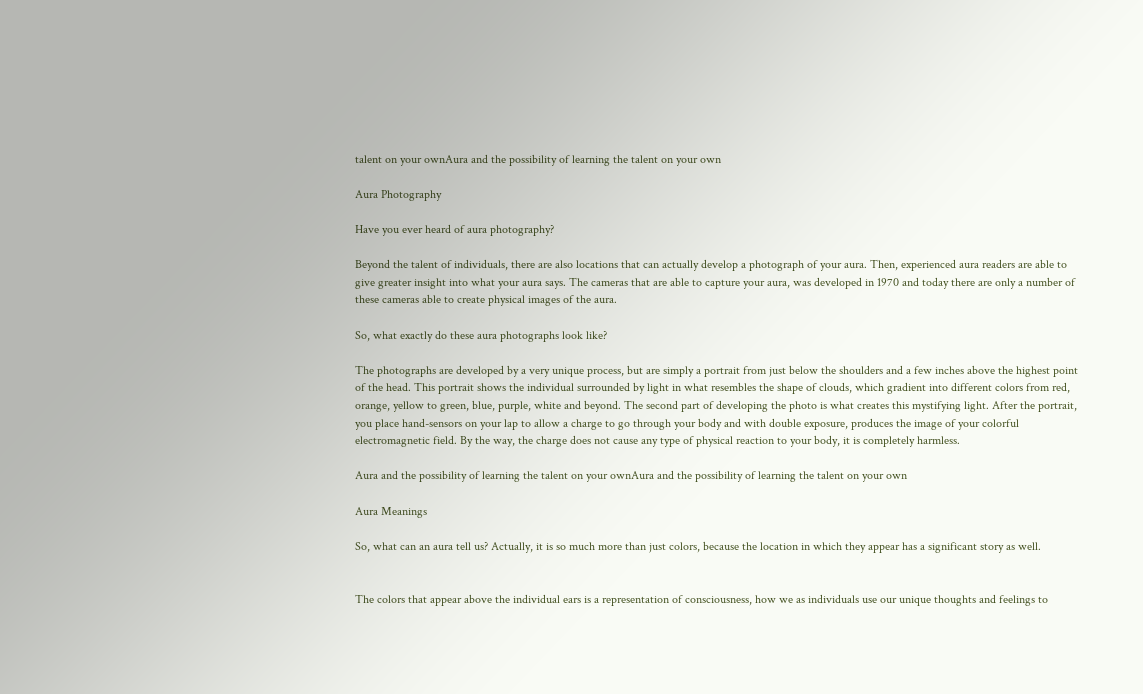talent on your ownAura and the possibility of learning the talent on your own

Aura Photography

Have you ever heard of aura photography?

Beyond the talent of individuals, there are also locations that can actually develop a photograph of your aura. Then, experienced aura readers are able to give greater insight into what your aura says. The cameras that are able to capture your aura, was developed in 1970 and today there are only a number of these cameras able to create physical images of the aura.

So, what exactly do these aura photographs look like?

The photographs are developed by a very unique process, but are simply a portrait from just below the shoulders and a few inches above the highest point of the head. This portrait shows the individual surrounded by light in what resembles the shape of clouds, which gradient into different colors from red, orange, yellow to green, blue, purple, white and beyond. The second part of developing the photo is what creates this mystifying light. After the portrait, you place hand-sensors on your lap to allow a charge to go through your body and with double exposure, produces the image of your colorful electromagnetic field. By the way, the charge does not cause any type of physical reaction to your body, it is completely harmless.

Aura and the possibility of learning the talent on your ownAura and the possibility of learning the talent on your own

Aura Meanings

So, what can an aura tell us? Actually, it is so much more than just colors, because the location in which they appear has a significant story as well.


The colors that appear above the individual ears is a representation of consciousness, how we as individuals use our unique thoughts and feelings to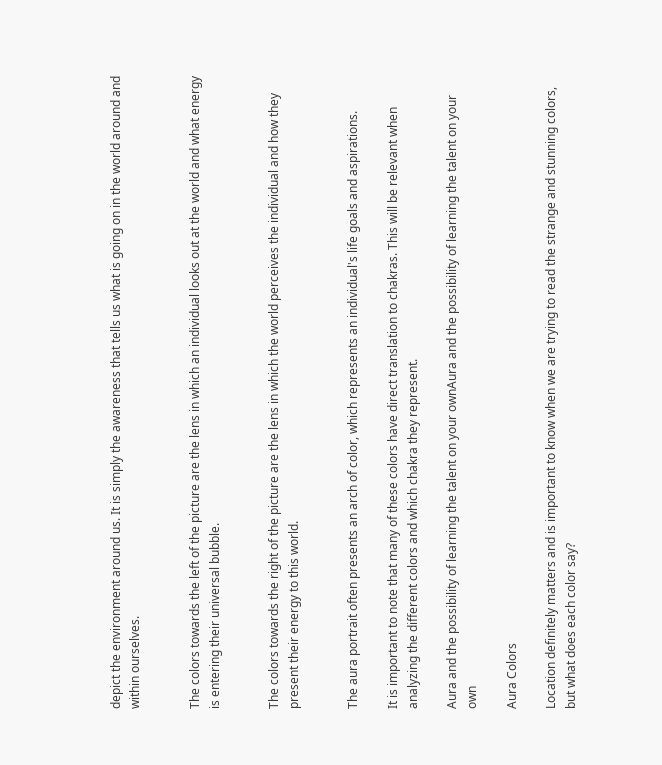depict the environment around us. It is simply the awareness that tells us what is going on in the world around and within ourselves.


The colors towards the left of the picture are the lens in which an individual looks out at the world and what energy is entering their universal bubble.


The colors towards the right of the picture are the lens in which the world perceives the individual and how they present their energy to this world.


The aura portrait often presents an arch of color, which represents an individual's life goals and aspirations.

It is important to note that many of these colors have direct translation to chakras. This will be relevant when analyzing the different colors and which chakra they represent.

Aura and the possibility of learning the talent on your ownAura and the possibility of learning the talent on your own

Aura Colors

Location definitely matters and is important to know when we are trying to read the strange and stunning colors, but what does each color say?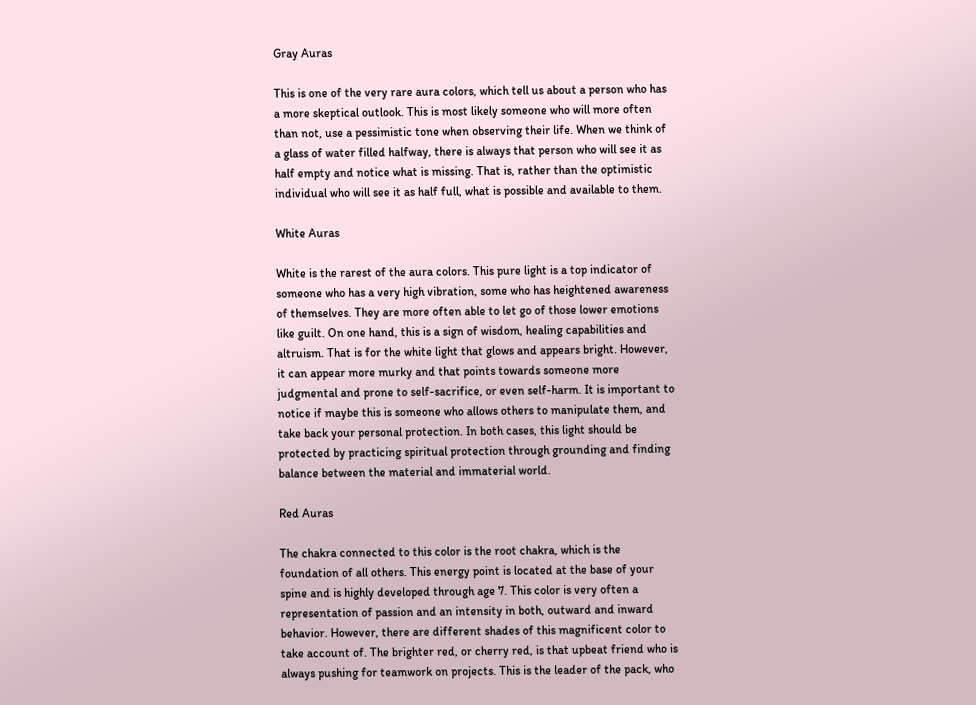Gray Auras

This is one of the very rare aura colors, which tell us about a person who has a more skeptical outlook. This is most likely someone who will more often than not, use a pessimistic tone when observing their life. When we think of a glass of water filled halfway, there is always that person who will see it as half empty and notice what is missing. That is, rather than the optimistic individual who will see it as half full, what is possible and available to them.

White Auras

White is the rarest of the aura colors. This pure light is a top indicator of someone who has a very high vibration, some who has heightened awareness of themselves. They are more often able to let go of those lower emotions like guilt. On one hand, this is a sign of wisdom, healing capabilities and altruism. That is for the white light that glows and appears bright. However, it can appear more murky and that points towards someone more judgmental and prone to self-sacrifice, or even self-harm. It is important to notice if maybe this is someone who allows others to manipulate them, and take back your personal protection. In both cases, this light should be protected by practicing spiritual protection through grounding and finding balance between the material and immaterial world.

Red Auras

The chakra connected to this color is the root chakra, which is the foundation of all others. This energy point is located at the base of your spine and is highly developed through age 7. This color is very often a representation of passion and an intensity in both, outward and inward behavior. However, there are different shades of this magnificent color to take account of. The brighter red, or cherry red, is that upbeat friend who is always pushing for teamwork on projects. This is the leader of the pack, who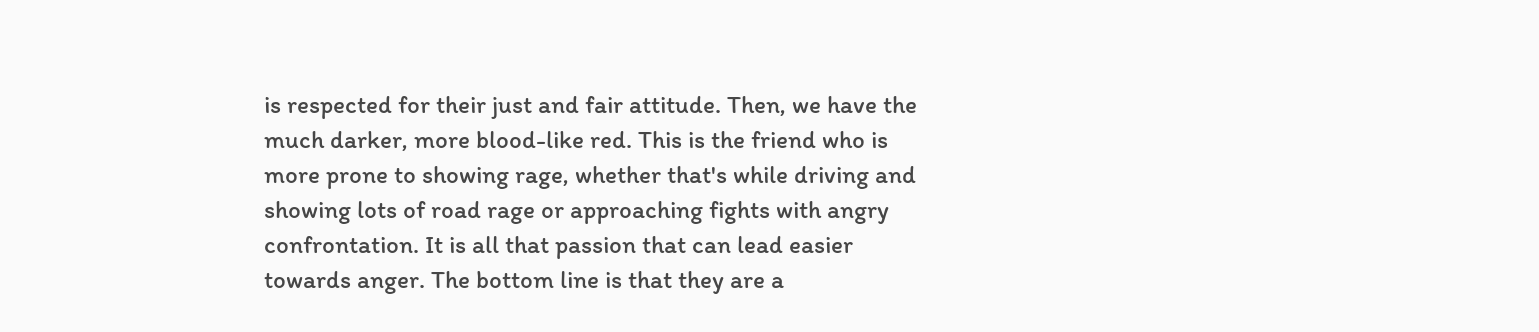is respected for their just and fair attitude. Then, we have the much darker, more blood-like red. This is the friend who is more prone to showing rage, whether that's while driving and showing lots of road rage or approaching fights with angry confrontation. It is all that passion that can lead easier towards anger. The bottom line is that they are a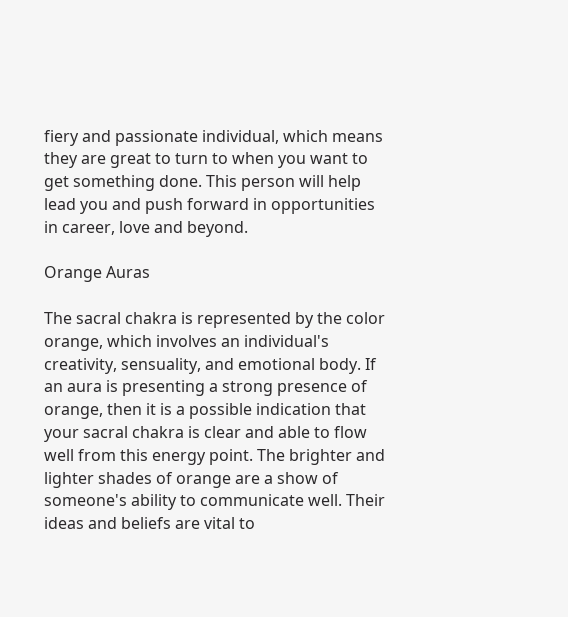fiery and passionate individual, which means they are great to turn to when you want to get something done. This person will help lead you and push forward in opportunities in career, love and beyond.

Orange Auras

The sacral chakra is represented by the color orange, which involves an individual's creativity, sensuality, and emotional body. If an aura is presenting a strong presence of orange, then it is a possible indication that your sacral chakra is clear and able to flow well from this energy point. The brighter and lighter shades of orange are a show of someone's ability to communicate well. Their ideas and beliefs are vital to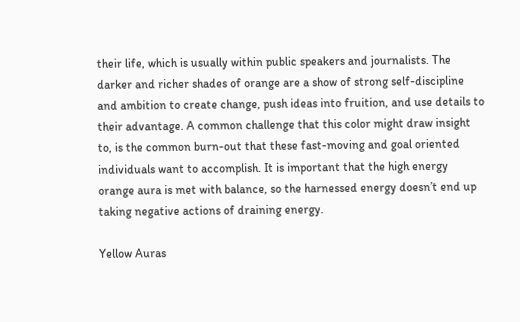their life, which is usually within public speakers and journalists. The darker and richer shades of orange are a show of strong self-discipline and ambition to create change, push ideas into fruition, and use details to their advantage. A common challenge that this color might draw insight to, is the common burn-out that these fast-moving and goal oriented individuals want to accomplish. It is important that the high energy orange aura is met with balance, so the harnessed energy doesn’t end up taking negative actions of draining energy.

Yellow Auras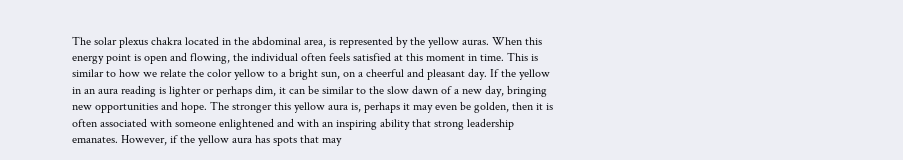The solar plexus chakra located in the abdominal area, is represented by the yellow auras. When this energy point is open and flowing, the individual often feels satisfied at this moment in time. This is similar to how we relate the color yellow to a bright sun, on a cheerful and pleasant day. If the yellow in an aura reading is lighter or perhaps dim, it can be similar to the slow dawn of a new day, bringing new opportunities and hope. The stronger this yellow aura is, perhaps it may even be golden, then it is often associated with someone enlightened and with an inspiring ability that strong leadership emanates. However, if the yellow aura has spots that may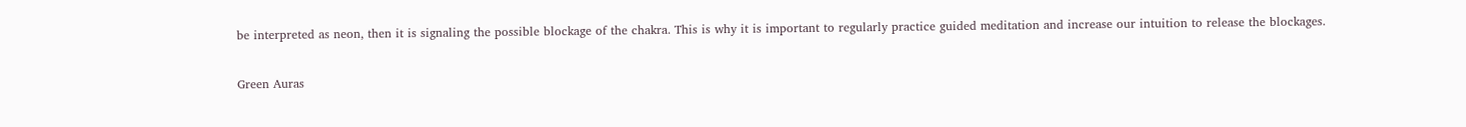be interpreted as neon, then it is signaling the possible blockage of the chakra. This is why it is important to regularly practice guided meditation and increase our intuition to release the blockages.

Green Auras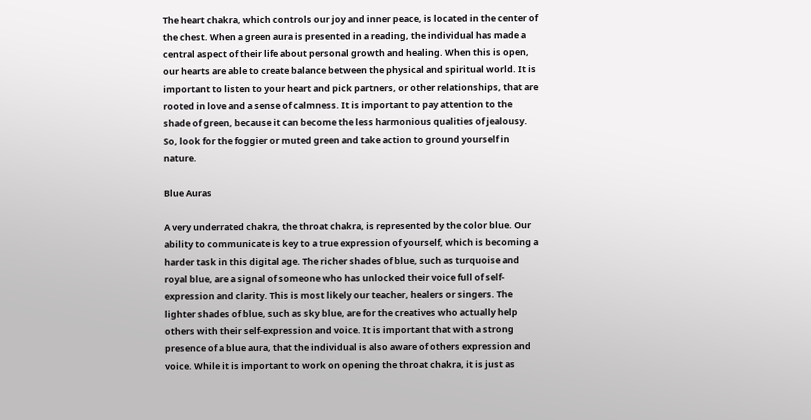The heart chakra, which controls our joy and inner peace, is located in the center of the chest. When a green aura is presented in a reading, the individual has made a central aspect of their life about personal growth and healing. When this is open, our hearts are able to create balance between the physical and spiritual world. It is important to listen to your heart and pick partners, or other relationships, that are rooted in love and a sense of calmness. It is important to pay attention to the shade of green, because it can become the less harmonious qualities of jealousy. So, look for the foggier or muted green and take action to ground yourself in nature.

Blue Auras

A very underrated chakra, the throat chakra, is represented by the color blue. Our ability to communicate is key to a true expression of yourself, which is becoming a harder task in this digital age. The richer shades of blue, such as turquoise and royal blue, are a signal of someone who has unlocked their voice full of self-expression and clarity. This is most likely our teacher, healers or singers. The lighter shades of blue, such as sky blue, are for the creatives who actually help others with their self-expression and voice. It is important that with a strong presence of a blue aura, that the individual is also aware of others expression and voice. While it is important to work on opening the throat chakra, it is just as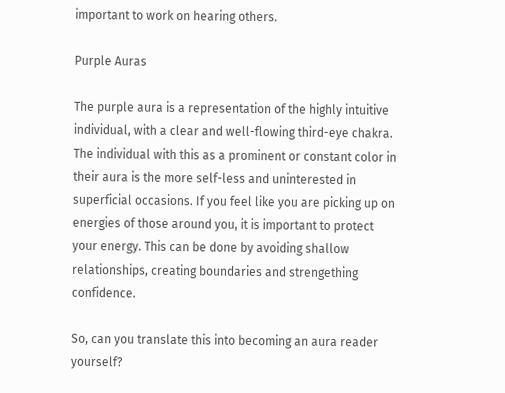important to work on hearing others.

Purple Auras

The purple aura is a representation of the highly intuitive individual, with a clear and well-flowing third-eye chakra. The individual with this as a prominent or constant color in their aura is the more self-less and uninterested in superficial occasions. If you feel like you are picking up on energies of those around you, it is important to protect your energy. This can be done by avoiding shallow relationships, creating boundaries and strengething confidence.

So, can you translate this into becoming an aura reader yourself?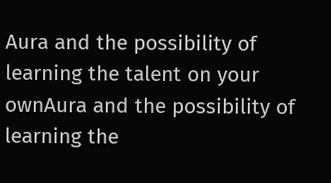Aura and the possibility of learning the talent on your ownAura and the possibility of learning the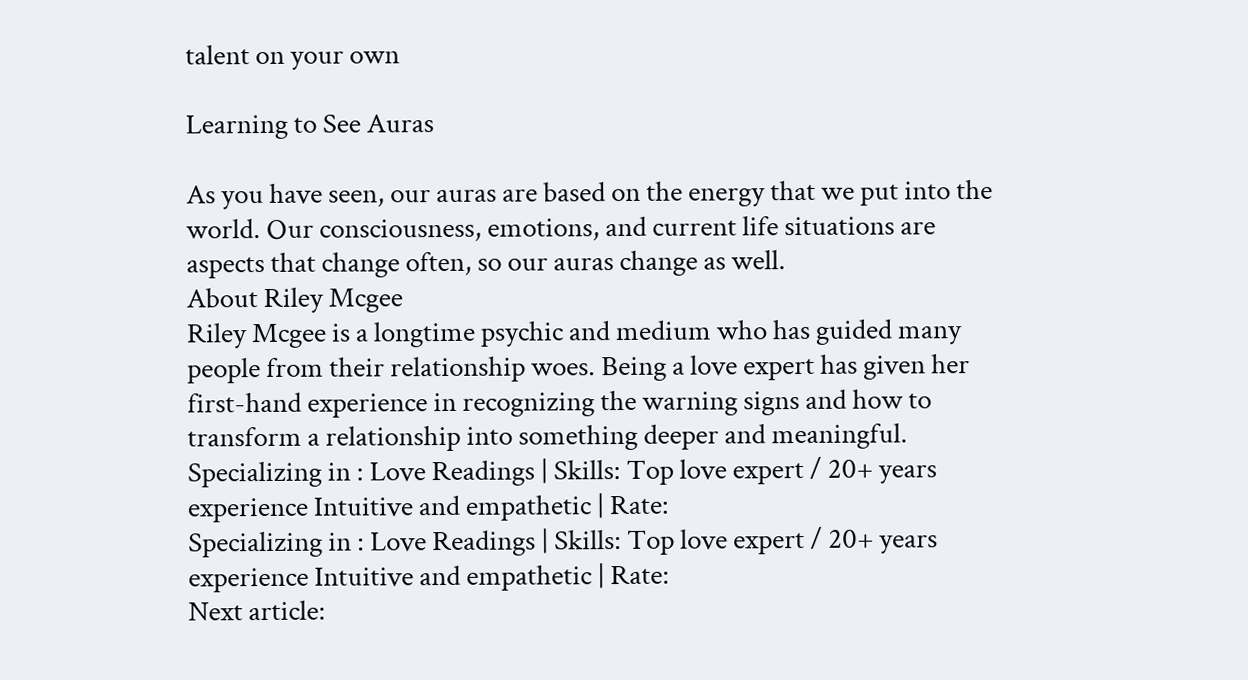talent on your own

Learning to See Auras

As you have seen, our auras are based on the energy that we put into the world. Our consciousness, emotions, and current life situations are aspects that change often, so our auras change as well.
About Riley Mcgee
Riley Mcgee is a longtime psychic and medium who has guided many people from their relationship woes. Being a love expert has given her first-hand experience in recognizing the warning signs and how to transform a relationship into something deeper and meaningful.
Specializing in : Love Readings | Skills: Top love expert / 20+ years experience Intuitive and empathetic | Rate:
Specializing in : Love Readings | Skills: Top love expert / 20+ years experience Intuitive and empathetic | Rate:
Next article: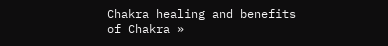Chakra healing and benefits of Chakra »